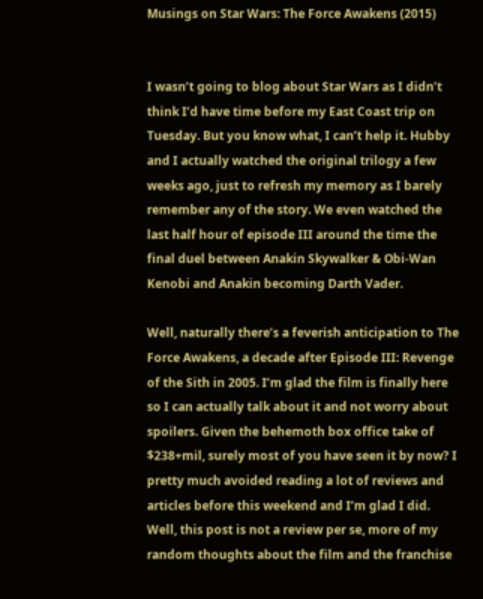Musings on Star Wars: The Force Awakens (2015)


I wasn’t going to blog about Star Wars as I didn’t think I’d have time before my East Coast trip on Tuesday. But you know what, I can’t help it. Hubby and I actually watched the original trilogy a few weeks ago, just to refresh my memory as I barely remember any of the story. We even watched the last half hour of episode III around the time the final duel between Anakin Skywalker & Obi-Wan Kenobi and Anakin becoming Darth Vader.

Well, naturally there’s a feverish anticipation to The Force Awakens, a decade after Episode III: Revenge of the Sith in 2005. I’m glad the film is finally here so I can actually talk about it and not worry about spoilers. Given the behemoth box office take of $238+mil, surely most of you have seen it by now? I pretty much avoided reading a lot of reviews and articles before this weekend and I’m glad I did. Well, this post is not a review per se, more of my random thoughts about the film and the franchise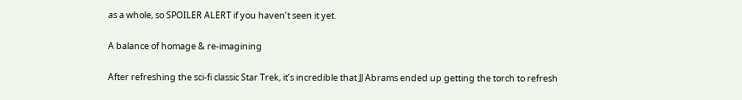as a whole, so SPOILER ALERT if you haven’t seen it yet.

A balance of homage & re-imagining

After refreshing the sci-fi classic Star Trek, it’s incredible that JJ Abrams ended up getting the torch to refresh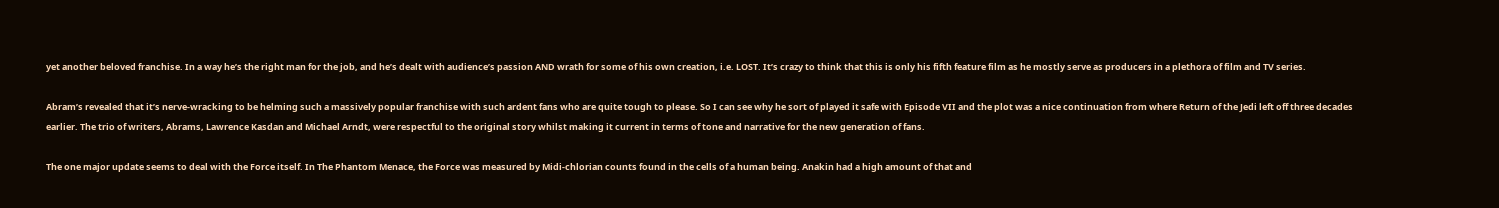yet another beloved franchise. In a way he’s the right man for the job, and he’s dealt with audience’s passion AND wrath for some of his own creation, i.e. LOST. It’s crazy to think that this is only his fifth feature film as he mostly serve as producers in a plethora of film and TV series.

Abram’s revealed that it’s nerve-wracking to be helming such a massively popular franchise with such ardent fans who are quite tough to please. So I can see why he sort of played it safe with Episode VII and the plot was a nice continuation from where Return of the Jedi left off three decades earlier. The trio of writers, Abrams, Lawrence Kasdan and Michael Arndt, were respectful to the original story whilst making it current in terms of tone and narrative for the new generation of fans.

The one major update seems to deal with the Force itself. In The Phantom Menace, the Force was measured by Midi-chlorian counts found in the cells of a human being. Anakin had a high amount of that and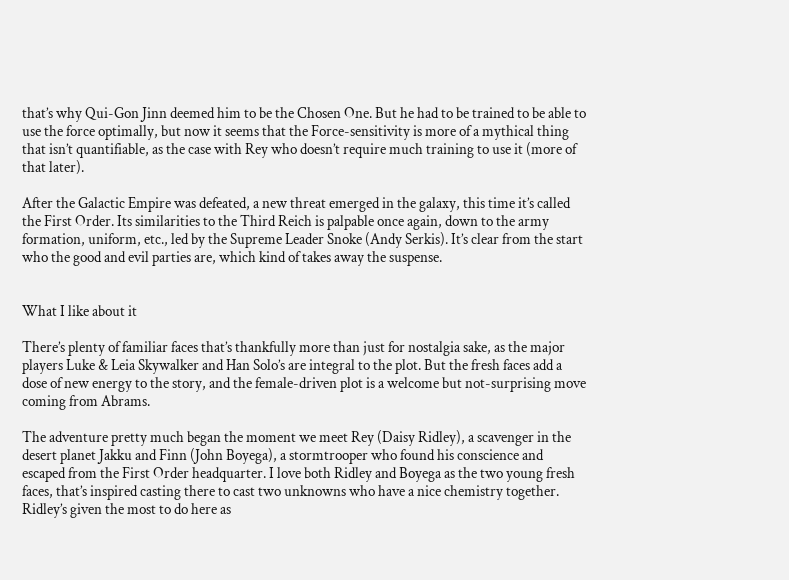that’s why Qui-Gon Jinn deemed him to be the Chosen One. But he had to be trained to be able to use the force optimally, but now it seems that the Force-sensitivity is more of a mythical thing that isn’t quantifiable, as the case with Rey who doesn’t require much training to use it (more of that later).

After the Galactic Empire was defeated, a new threat emerged in the galaxy, this time it’s called the First Order. Its similarities to the Third Reich is palpable once again, down to the army formation, uniform, etc., led by the Supreme Leader Snoke (Andy Serkis). It’s clear from the start who the good and evil parties are, which kind of takes away the suspense.


What I like about it

There’s plenty of familiar faces that’s thankfully more than just for nostalgia sake, as the major players Luke & Leia Skywalker and Han Solo’s are integral to the plot. But the fresh faces add a dose of new energy to the story, and the female-driven plot is a welcome but not-surprising move coming from Abrams.

The adventure pretty much began the moment we meet Rey (Daisy Ridley), a scavenger in the desert planet Jakku and Finn (John Boyega), a stormtrooper who found his conscience and escaped from the First Order headquarter. I love both Ridley and Boyega as the two young fresh faces, that’s inspired casting there to cast two unknowns who have a nice chemistry together. Ridley’s given the most to do here as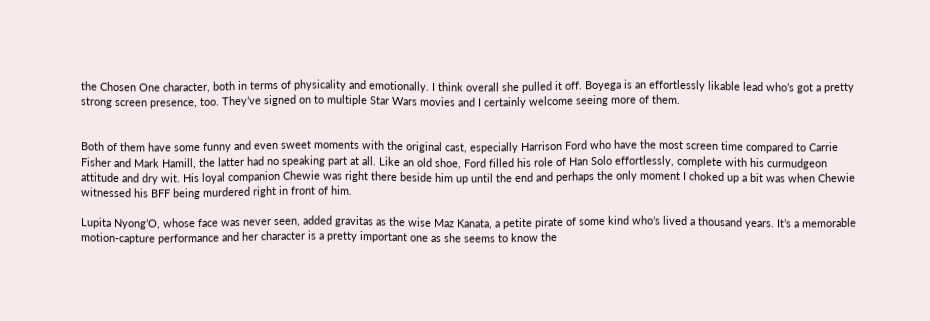the Chosen One character, both in terms of physicality and emotionally. I think overall she pulled it off. Boyega is an effortlessly likable lead who’s got a pretty strong screen presence, too. They’ve signed on to multiple Star Wars movies and I certainly welcome seeing more of them.


Both of them have some funny and even sweet moments with the original cast, especially Harrison Ford who have the most screen time compared to Carrie Fisher and Mark Hamill, the latter had no speaking part at all. Like an old shoe, Ford filled his role of Han Solo effortlessly, complete with his curmudgeon attitude and dry wit. His loyal companion Chewie was right there beside him up until the end and perhaps the only moment I choked up a bit was when Chewie witnessed his BFF being murdered right in front of him.

Lupita Nyong’O, whose face was never seen, added gravitas as the wise Maz Kanata, a petite pirate of some kind who’s lived a thousand years. It’s a memorable motion-capture performance and her character is a pretty important one as she seems to know the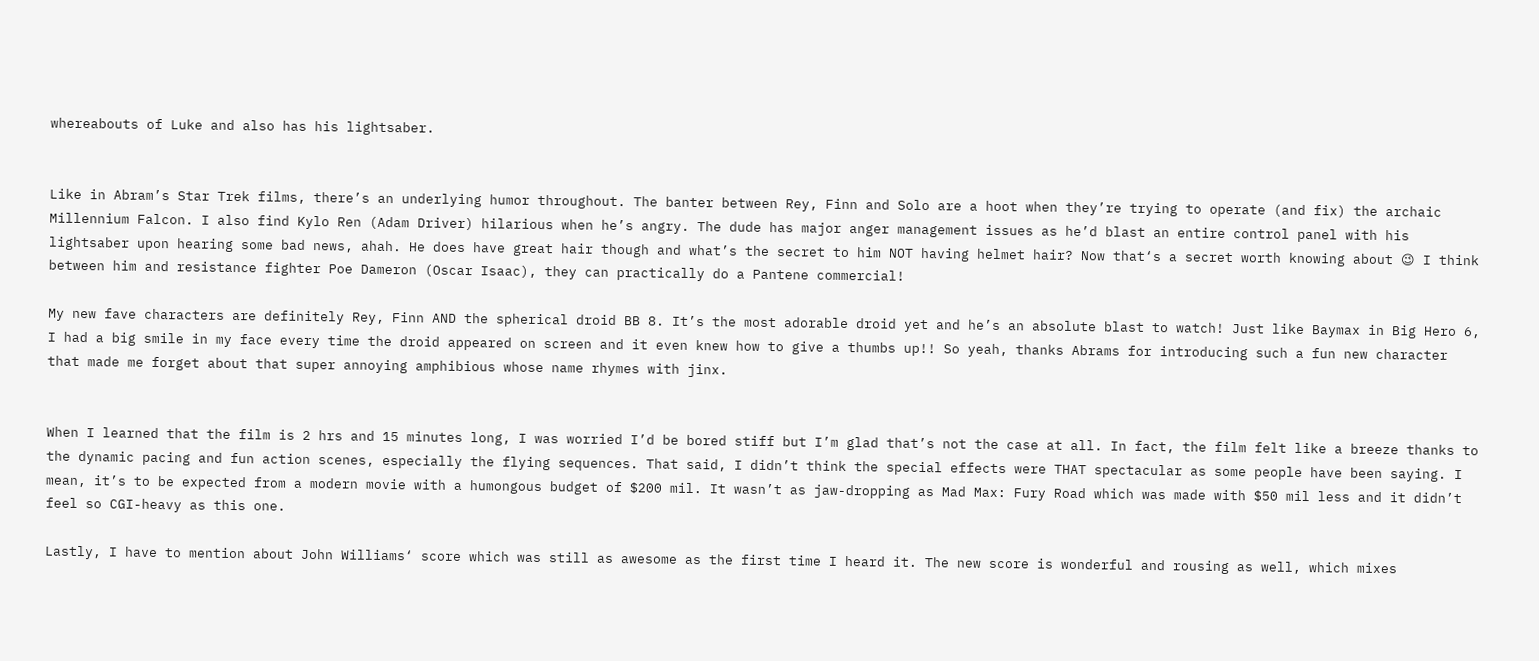whereabouts of Luke and also has his lightsaber.


Like in Abram’s Star Trek films, there’s an underlying humor throughout. The banter between Rey, Finn and Solo are a hoot when they’re trying to operate (and fix) the archaic Millennium Falcon. I also find Kylo Ren (Adam Driver) hilarious when he’s angry. The dude has major anger management issues as he’d blast an entire control panel with his lightsaber upon hearing some bad news, ahah. He does have great hair though and what’s the secret to him NOT having helmet hair? Now that‘s a secret worth knowing about 😉 I think between him and resistance fighter Poe Dameron (Oscar Isaac), they can practically do a Pantene commercial!

My new fave characters are definitely Rey, Finn AND the spherical droid BB 8. It’s the most adorable droid yet and he’s an absolute blast to watch! Just like Baymax in Big Hero 6, I had a big smile in my face every time the droid appeared on screen and it even knew how to give a thumbs up!! So yeah, thanks Abrams for introducing such a fun new character that made me forget about that super annoying amphibious whose name rhymes with jinx.


When I learned that the film is 2 hrs and 15 minutes long, I was worried I’d be bored stiff but I’m glad that’s not the case at all. In fact, the film felt like a breeze thanks to the dynamic pacing and fun action scenes, especially the flying sequences. That said, I didn’t think the special effects were THAT spectacular as some people have been saying. I mean, it’s to be expected from a modern movie with a humongous budget of $200 mil. It wasn’t as jaw-dropping as Mad Max: Fury Road which was made with $50 mil less and it didn’t feel so CGI-heavy as this one.

Lastly, I have to mention about John Williams‘ score which was still as awesome as the first time I heard it. The new score is wonderful and rousing as well, which mixes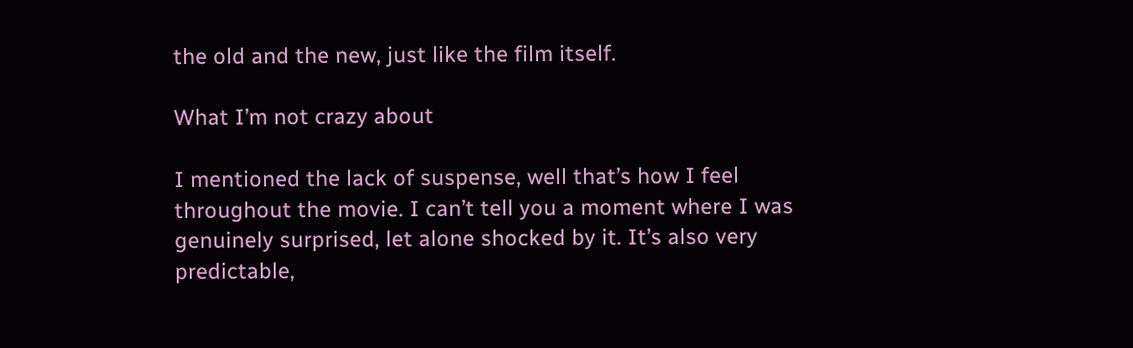the old and the new, just like the film itself.

What I’m not crazy about

I mentioned the lack of suspense, well that’s how I feel throughout the movie. I can’t tell you a moment where I was genuinely surprised, let alone shocked by it. It’s also very predictable,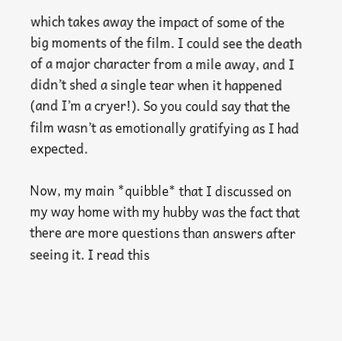which takes away the impact of some of the big moments of the film. I could see the death of a major character from a mile away, and I didn’t shed a single tear when it happened (and I’m a cryer!). So you could say that the film wasn’t as emotionally gratifying as I had expected.

Now, my main *quibble* that I discussed on my way home with my hubby was the fact that there are more questions than answers after seeing it. I read this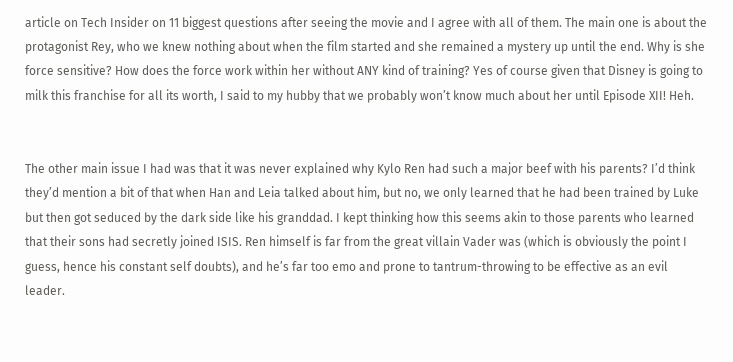article on Tech Insider on 11 biggest questions after seeing the movie and I agree with all of them. The main one is about the protagonist Rey, who we knew nothing about when the film started and she remained a mystery up until the end. Why is she force sensitive? How does the force work within her without ANY kind of training? Yes of course given that Disney is going to milk this franchise for all its worth, I said to my hubby that we probably won’t know much about her until Episode XII! Heh.


The other main issue I had was that it was never explained why Kylo Ren had such a major beef with his parents? I’d think they’d mention a bit of that when Han and Leia talked about him, but no, we only learned that he had been trained by Luke but then got seduced by the dark side like his granddad. I kept thinking how this seems akin to those parents who learned that their sons had secretly joined ISIS. Ren himself is far from the great villain Vader was (which is obviously the point I guess, hence his constant self doubts), and he’s far too emo and prone to tantrum-throwing to be effective as an evil leader.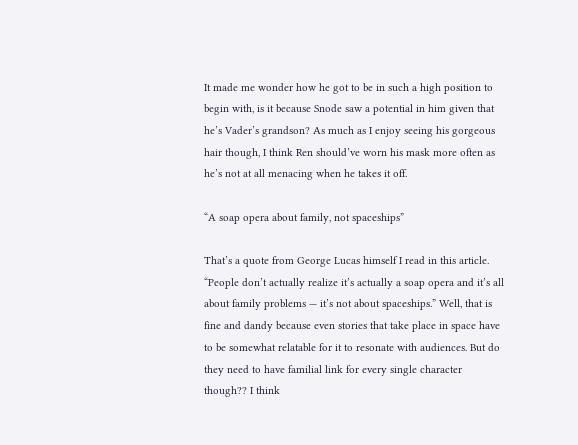It made me wonder how he got to be in such a high position to begin with, is it because Snode saw a potential in him given that he’s Vader’s grandson? As much as I enjoy seeing his gorgeous hair though, I think Ren should’ve worn his mask more often as he’s not at all menacing when he takes it off.

“A soap opera about family, not spaceships”

That’s a quote from George Lucas himself I read in this article. “People don’t actually realize it’s actually a soap opera and it’s all about family problems — it’s not about spaceships.” Well, that is fine and dandy because even stories that take place in space have to be somewhat relatable for it to resonate with audiences. But do they need to have familial link for every single character though?? I think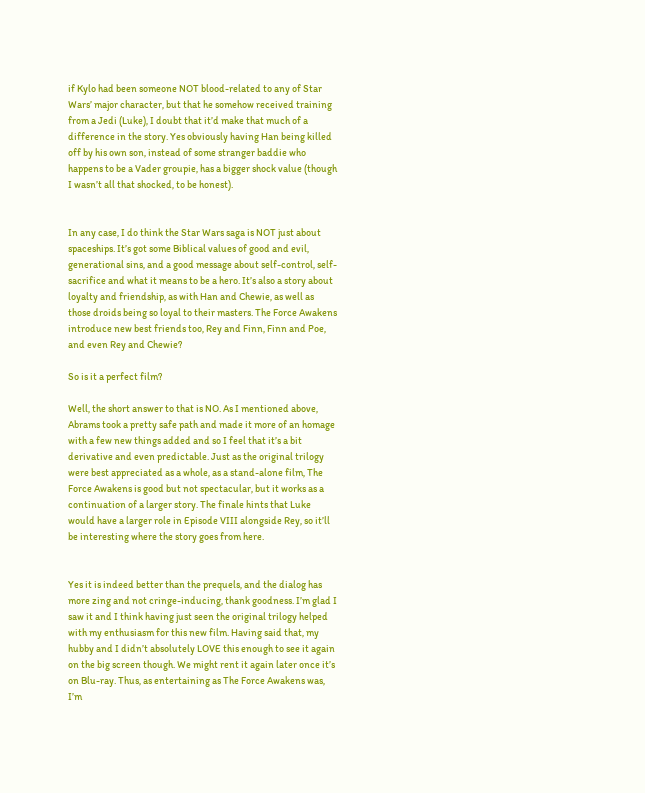if Kylo had been someone NOT blood-related to any of Star Wars’ major character, but that he somehow received training from a Jedi (Luke), I doubt that it’d make that much of a difference in the story. Yes obviously having Han being killed off by his own son, instead of some stranger baddie who happens to be a Vader groupie, has a bigger shock value (though I wasn’t all that shocked, to be honest).


In any case, I do think the Star Wars saga is NOT just about spaceships. It’s got some Biblical values of good and evil, generational sins, and a good message about self-control, self-sacrifice and what it means to be a hero. It’s also a story about loyalty and friendship, as with Han and Chewie, as well as those droids being so loyal to their masters. The Force Awakens introduce new best friends too, Rey and Finn, Finn and Poe, and even Rey and Chewie?

So is it a perfect film?

Well, the short answer to that is NO. As I mentioned above, Abrams took a pretty safe path and made it more of an homage with a few new things added and so I feel that it’s a bit derivative and even predictable. Just as the original trilogy were best appreciated as a whole, as a stand-alone film, The Force Awakens is good but not spectacular, but it works as a continuation of a larger story. The finale hints that Luke would have a larger role in Episode VIII alongside Rey, so it’ll be interesting where the story goes from here.


Yes it is indeed better than the prequels, and the dialog has more zing and not cringe-inducing, thank goodness. I’m glad I saw it and I think having just seen the original trilogy helped with my enthusiasm for this new film. Having said that, my hubby and I didn’t absolutely LOVE this enough to see it again on the big screen though. We might rent it again later once it’s on Blu-ray. Thus, as entertaining as The Force Awakens was, I’m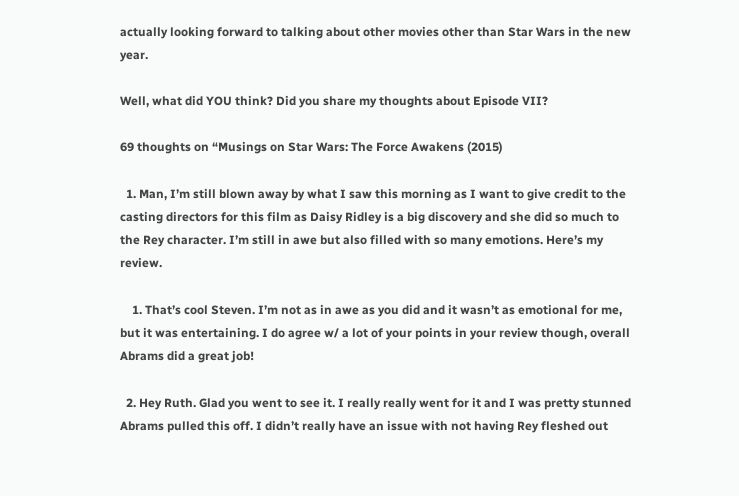actually looking forward to talking about other movies other than Star Wars in the new year.

Well, what did YOU think? Did you share my thoughts about Episode VII?

69 thoughts on “Musings on Star Wars: The Force Awakens (2015)

  1. Man, I’m still blown away by what I saw this morning as I want to give credit to the casting directors for this film as Daisy Ridley is a big discovery and she did so much to the Rey character. I’m still in awe but also filled with so many emotions. Here’s my review.

    1. That’s cool Steven. I’m not as in awe as you did and it wasn’t as emotional for me, but it was entertaining. I do agree w/ a lot of your points in your review though, overall Abrams did a great job!

  2. Hey Ruth. Glad you went to see it. I really really went for it and I was pretty stunned Abrams pulled this off. I didn’t really have an issue with not having Rey fleshed out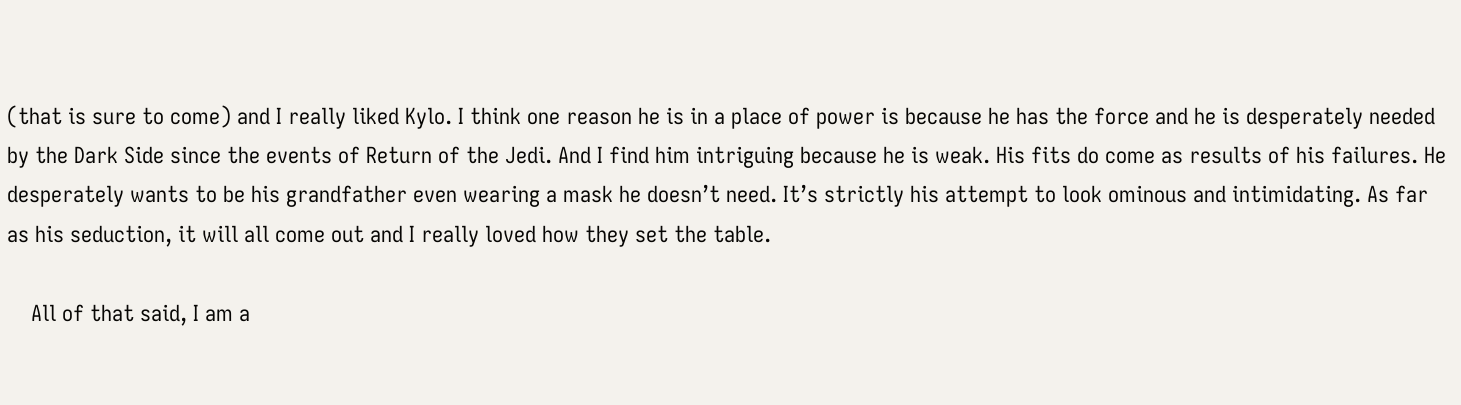(that is sure to come) and I really liked Kylo. I think one reason he is in a place of power is because he has the force and he is desperately needed by the Dark Side since the events of Return of the Jedi. And I find him intriguing because he is weak. His fits do come as results of his failures. He desperately wants to be his grandfather even wearing a mask he doesn’t need. It’s strictly his attempt to look ominous and intimidating. As far as his seduction, it will all come out and I really loved how they set the table.

    All of that said, I am a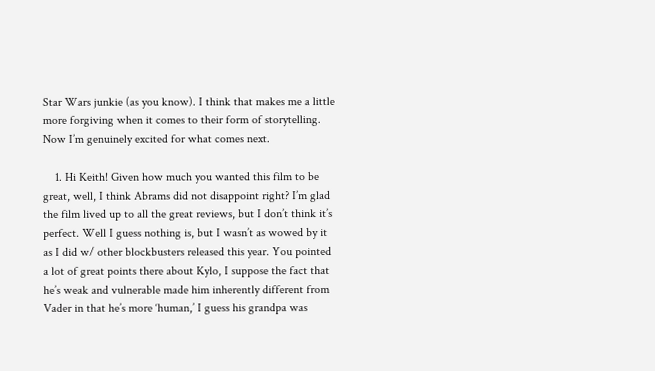Star Wars junkie (as you know). I think that makes me a little more forgiving when it comes to their form of storytelling. Now I’m genuinely excited for what comes next.

    1. Hi Keith! Given how much you wanted this film to be great, well, I think Abrams did not disappoint right? I’m glad the film lived up to all the great reviews, but I don’t think it’s perfect. Well I guess nothing is, but I wasn’t as wowed by it as I did w/ other blockbusters released this year. You pointed a lot of great points there about Kylo, I suppose the fact that he’s weak and vulnerable made him inherently different from Vader in that he’s more ‘human,’ I guess his grandpa was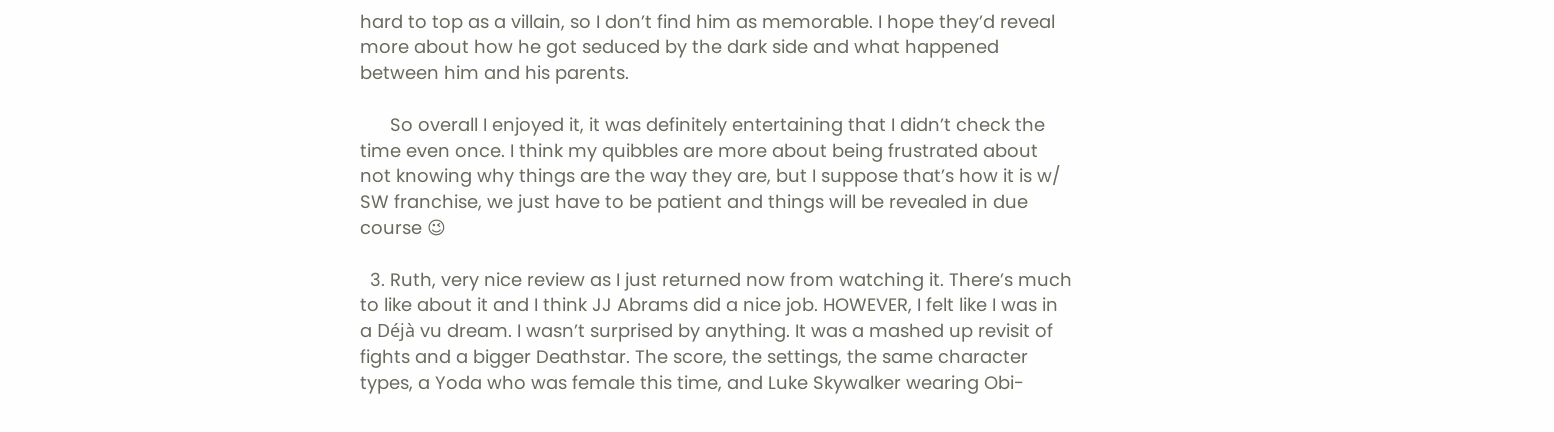hard to top as a villain, so I don’t find him as memorable. I hope they’d reveal more about how he got seduced by the dark side and what happened between him and his parents.

      So overall I enjoyed it, it was definitely entertaining that I didn’t check the time even once. I think my quibbles are more about being frustrated about not knowing why things are the way they are, but I suppose that’s how it is w/ SW franchise, we just have to be patient and things will be revealed in due course 😉

  3. Ruth, very nice review as I just returned now from watching it. There’s much to like about it and I think JJ Abrams did a nice job. HOWEVER, I felt like I was in a Déjà vu dream. I wasn’t surprised by anything. It was a mashed up revisit of fights and a bigger Deathstar. The score, the settings, the same character types, a Yoda who was female this time, and Luke Skywalker wearing Obi-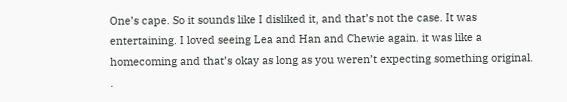One’s cape. So it sounds like I disliked it, and that’s not the case. It was entertaining. I loved seeing Lea and Han and Chewie again. it was like a homecoming and that’s okay as long as you weren’t expecting something original. .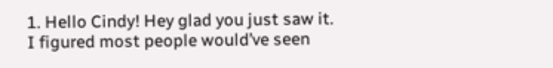1. Hello Cindy! Hey glad you just saw it. I figured most people would’ve seen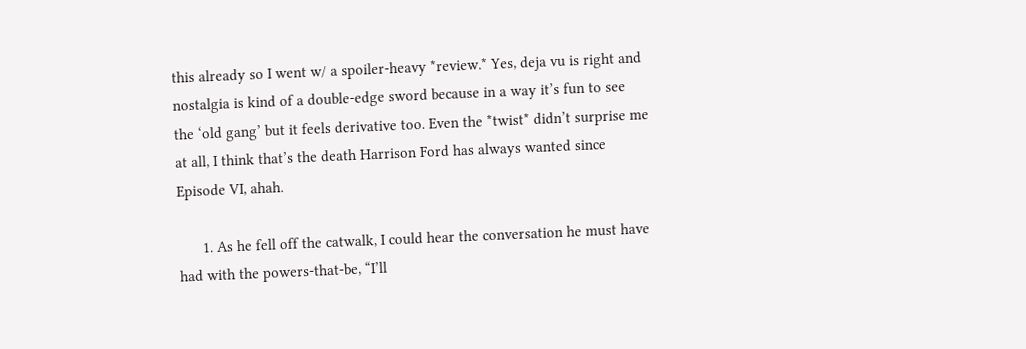this already so I went w/ a spoiler-heavy *review.* Yes, deja vu is right and nostalgia is kind of a double-edge sword because in a way it’s fun to see the ‘old gang’ but it feels derivative too. Even the *twist* didn’t surprise me at all, I think that’s the death Harrison Ford has always wanted since Episode VI, ahah.

      1. As he fell off the catwalk, I could hear the conversation he must have had with the powers-that-be, “I’ll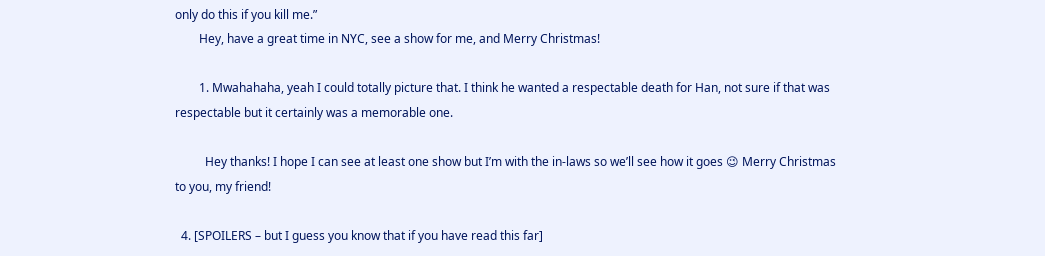only do this if you kill me.”
        Hey, have a great time in NYC, see a show for me, and Merry Christmas!

        1. Mwahahaha, yeah I could totally picture that. I think he wanted a respectable death for Han, not sure if that was respectable but it certainly was a memorable one.

          Hey thanks! I hope I can see at least one show but I’m with the in-laws so we’ll see how it goes 😉 Merry Christmas to you, my friend!

  4. [SPOILERS – but I guess you know that if you have read this far]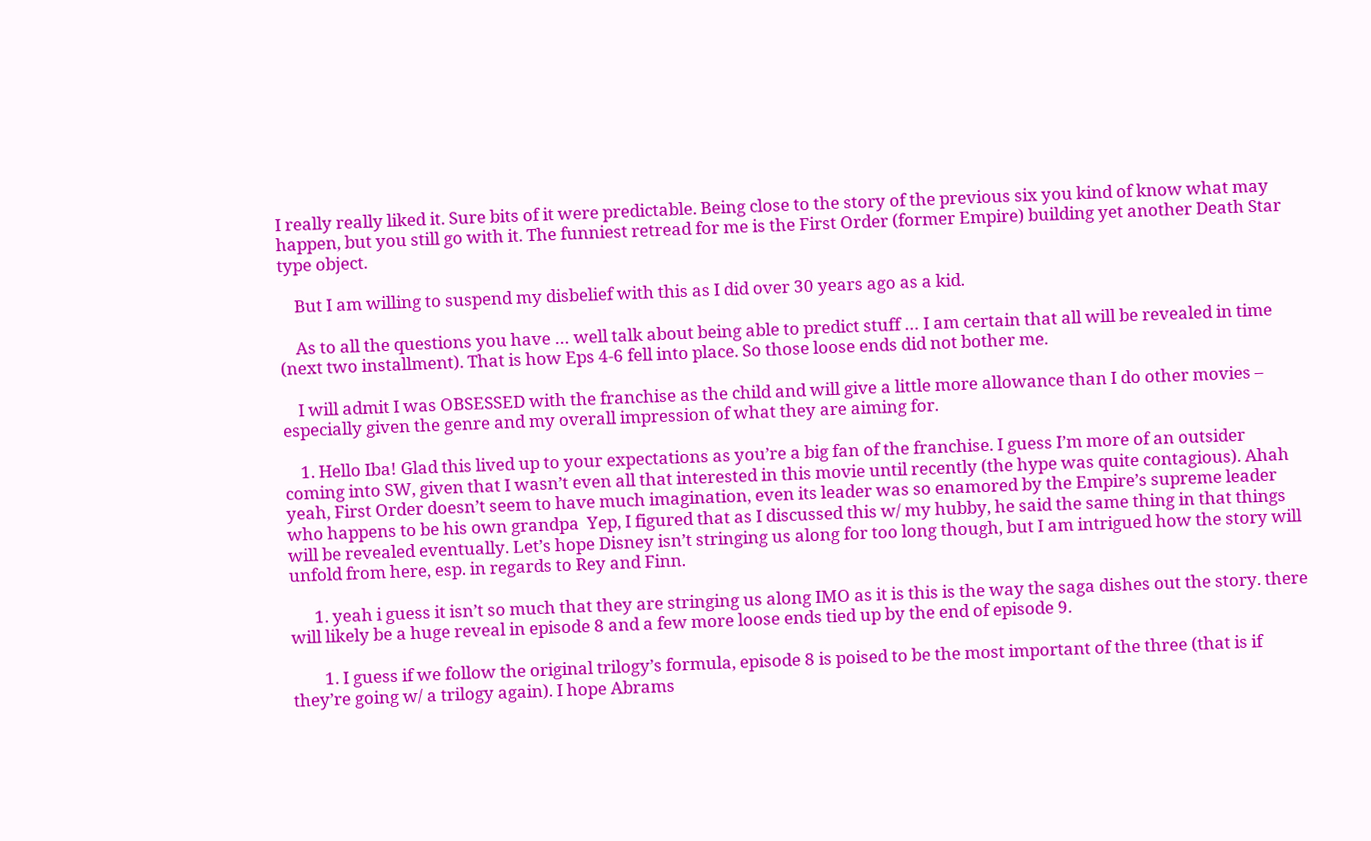I really really liked it. Sure bits of it were predictable. Being close to the story of the previous six you kind of know what may happen, but you still go with it. The funniest retread for me is the First Order (former Empire) building yet another Death Star type object.

    But I am willing to suspend my disbelief with this as I did over 30 years ago as a kid.

    As to all the questions you have … well talk about being able to predict stuff … I am certain that all will be revealed in time (next two installment). That is how Eps 4-6 fell into place. So those loose ends did not bother me.

    I will admit I was OBSESSED with the franchise as the child and will give a little more allowance than I do other movies – especially given the genre and my overall impression of what they are aiming for.

    1. Hello Iba! Glad this lived up to your expectations as you’re a big fan of the franchise. I guess I’m more of an outsider coming into SW, given that I wasn’t even all that interested in this movie until recently (the hype was quite contagious). Ahah yeah, First Order doesn’t seem to have much imagination, even its leader was so enamored by the Empire’s supreme leader who happens to be his own grandpa  Yep, I figured that as I discussed this w/ my hubby, he said the same thing in that things will be revealed eventually. Let’s hope Disney isn’t stringing us along for too long though, but I am intrigued how the story will unfold from here, esp. in regards to Rey and Finn.

      1. yeah i guess it isn’t so much that they are stringing us along IMO as it is this is the way the saga dishes out the story. there will likely be a huge reveal in episode 8 and a few more loose ends tied up by the end of episode 9.

        1. I guess if we follow the original trilogy’s formula, episode 8 is poised to be the most important of the three (that is if they’re going w/ a trilogy again). I hope Abrams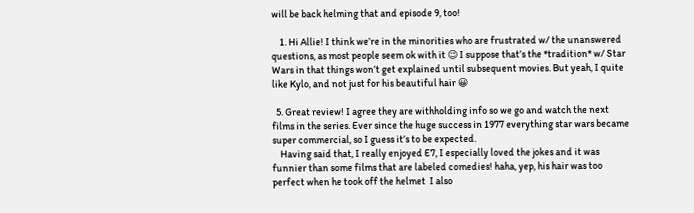will be back helming that and episode 9, too!

    1. Hi Allie! I think we’re in the minorities who are frustrated w/ the unanswered questions, as most people seem ok with it 😉 I suppose that’s the *tradition* w/ Star Wars in that things won’t get explained until subsequent movies. But yeah, I quite like Kylo, and not just for his beautiful hair 😀

  5. Great review! I agree they are withholding info so we go and watch the next films in the series. Ever since the huge success in 1977 everything star wars became super commercial, so I guess it’s to be expected.
    Having said that, I really enjoyed E7, I especially loved the jokes and it was funnier than some films that are labeled comedies! haha, yep, his hair was too perfect when he took off the helmet  I also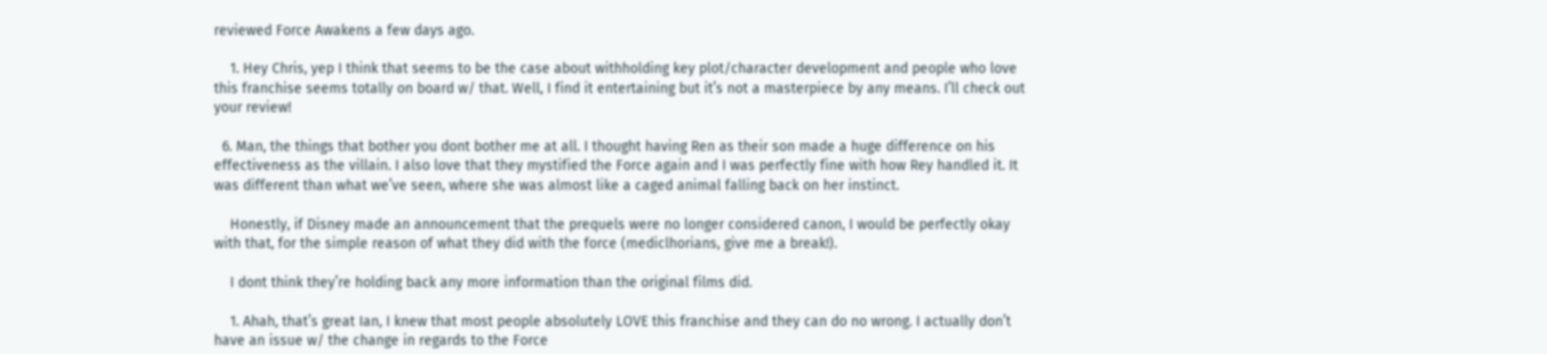reviewed Force Awakens a few days ago.

    1. Hey Chris, yep I think that seems to be the case about withholding key plot/character development and people who love this franchise seems totally on board w/ that. Well, I find it entertaining but it’s not a masterpiece by any means. I’ll check out your review!

  6. Man, the things that bother you dont bother me at all. I thought having Ren as their son made a huge difference on his effectiveness as the villain. I also love that they mystified the Force again and I was perfectly fine with how Rey handled it. It was different than what we’ve seen, where she was almost like a caged animal falling back on her instinct.

    Honestly, if Disney made an announcement that the prequels were no longer considered canon, I would be perfectly okay with that, for the simple reason of what they did with the force (mediclhorians, give me a break!).

    I dont think they’re holding back any more information than the original films did.

    1. Ahah, that’s great Ian, I knew that most people absolutely LOVE this franchise and they can do no wrong. I actually don’t have an issue w/ the change in regards to the Force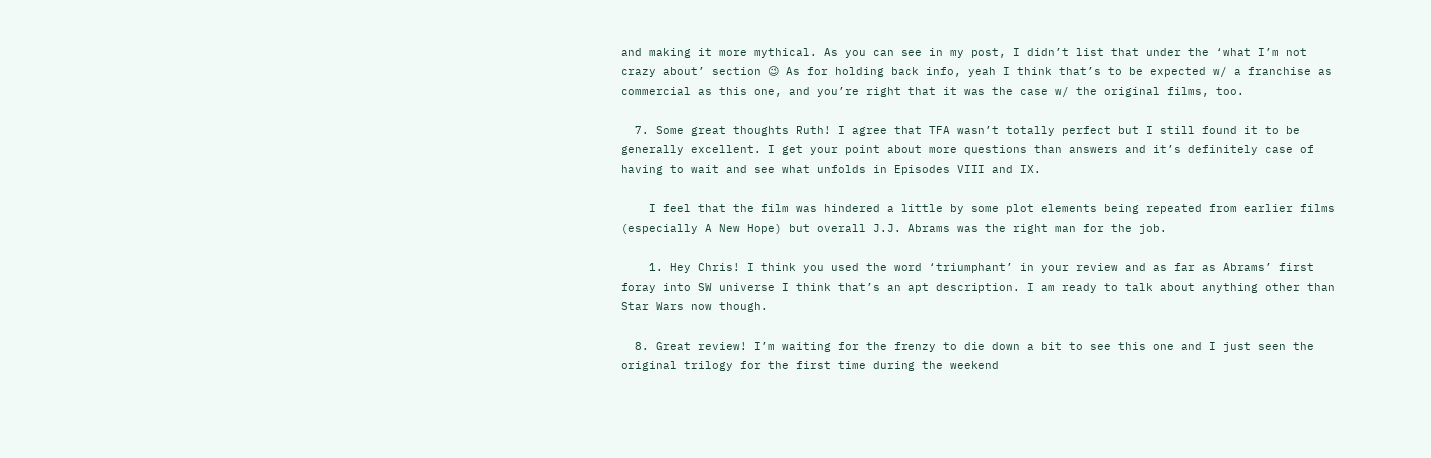and making it more mythical. As you can see in my post, I didn’t list that under the ‘what I’m not crazy about’ section 😉 As for holding back info, yeah I think that’s to be expected w/ a franchise as commercial as this one, and you’re right that it was the case w/ the original films, too.

  7. Some great thoughts Ruth! I agree that TFA wasn’t totally perfect but I still found it to be generally excellent. I get your point about more questions than answers and it’s definitely case of having to wait and see what unfolds in Episodes VIII and IX.

    I feel that the film was hindered a little by some plot elements being repeated from earlier films (especially A New Hope) but overall J.J. Abrams was the right man for the job.

    1. Hey Chris! I think you used the word ‘triumphant’ in your review and as far as Abrams’ first foray into SW universe I think that’s an apt description. I am ready to talk about anything other than Star Wars now though.

  8. Great review! I’m waiting for the frenzy to die down a bit to see this one and I just seen the original trilogy for the first time during the weekend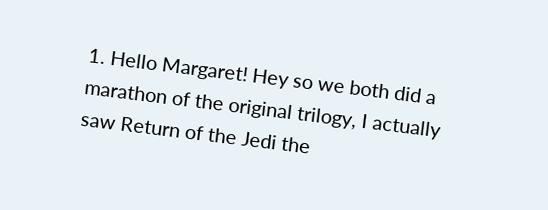1. Hello Margaret! Hey so we both did a marathon of the original trilogy, I actually saw Return of the Jedi the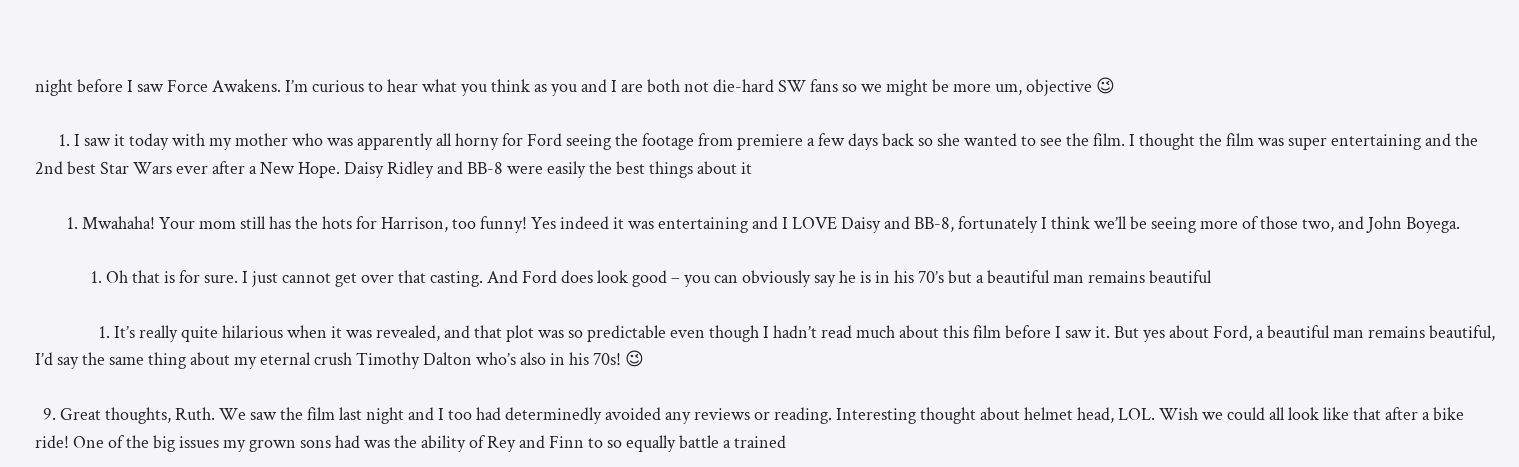night before I saw Force Awakens. I’m curious to hear what you think as you and I are both not die-hard SW fans so we might be more um, objective 😉

      1. I saw it today with my mother who was apparently all horny for Ford seeing the footage from premiere a few days back so she wanted to see the film. I thought the film was super entertaining and the 2nd best Star Wars ever after a New Hope. Daisy Ridley and BB-8 were easily the best things about it

        1. Mwahaha! Your mom still has the hots for Harrison, too funny! Yes indeed it was entertaining and I LOVE Daisy and BB-8, fortunately I think we’ll be seeing more of those two, and John Boyega.

              1. Oh that is for sure. I just cannot get over that casting. And Ford does look good – you can obviously say he is in his 70’s but a beautiful man remains beautiful

                1. It’s really quite hilarious when it was revealed, and that plot was so predictable even though I hadn’t read much about this film before I saw it. But yes about Ford, a beautiful man remains beautiful, I’d say the same thing about my eternal crush Timothy Dalton who’s also in his 70s! 😉

  9. Great thoughts, Ruth. We saw the film last night and I too had determinedly avoided any reviews or reading. Interesting thought about helmet head, LOL. Wish we could all look like that after a bike ride! One of the big issues my grown sons had was the ability of Rey and Finn to so equally battle a trained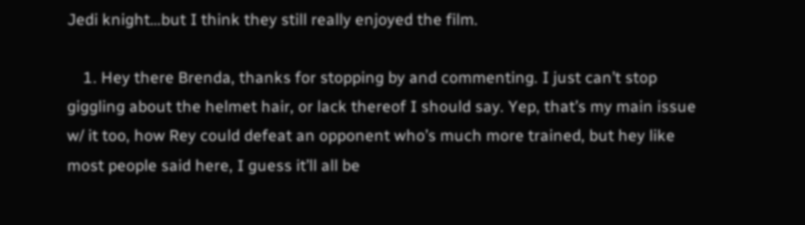Jedi knight…but I think they still really enjoyed the film.

    1. Hey there Brenda, thanks for stopping by and commenting. I just can’t stop giggling about the helmet hair, or lack thereof I should say. Yep, that’s my main issue w/ it too, how Rey could defeat an opponent who’s much more trained, but hey like most people said here, I guess it’ll all be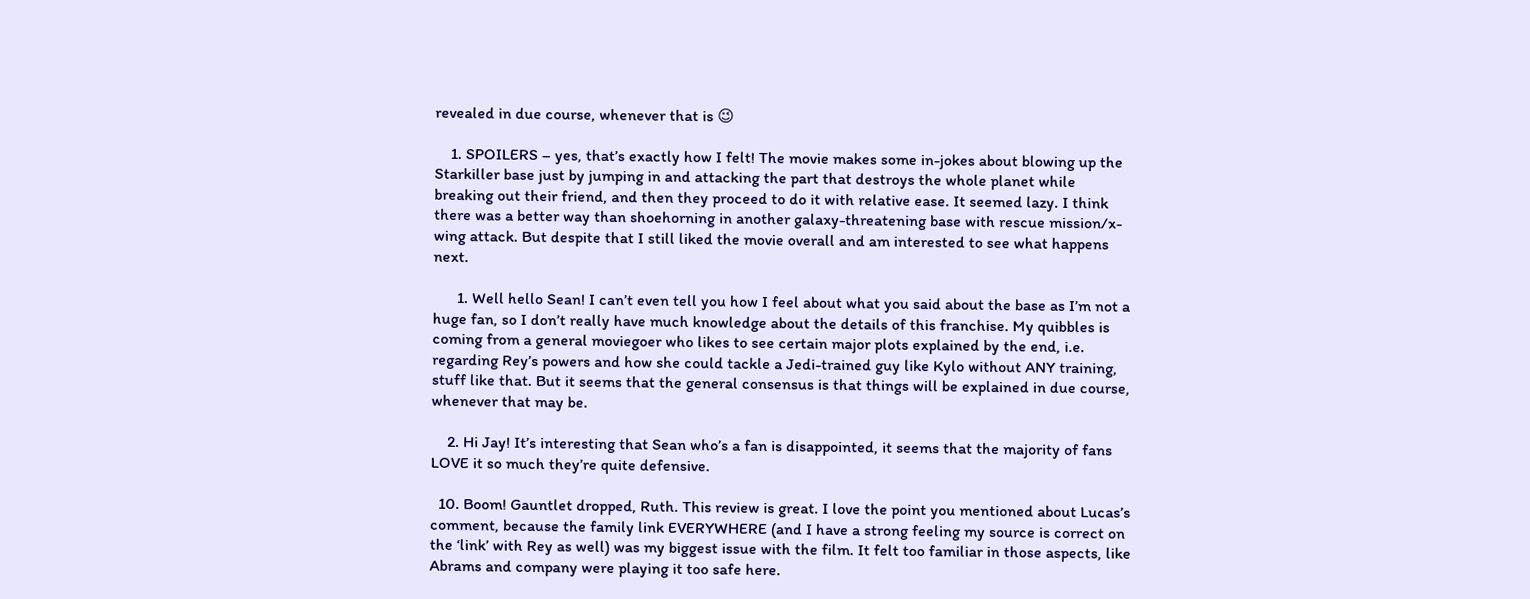revealed in due course, whenever that is 😉

    1. SPOILERS – yes, that’s exactly how I felt! The movie makes some in-jokes about blowing up the Starkiller base just by jumping in and attacking the part that destroys the whole planet while breaking out their friend, and then they proceed to do it with relative ease. It seemed lazy. I think there was a better way than shoehorning in another galaxy-threatening base with rescue mission/x-wing attack. But despite that I still liked the movie overall and am interested to see what happens next.

      1. Well hello Sean! I can’t even tell you how I feel about what you said about the base as I’m not a huge fan, so I don’t really have much knowledge about the details of this franchise. My quibbles is coming from a general moviegoer who likes to see certain major plots explained by the end, i.e. regarding Rey’s powers and how she could tackle a Jedi-trained guy like Kylo without ANY training, stuff like that. But it seems that the general consensus is that things will be explained in due course, whenever that may be.

    2. Hi Jay! It’s interesting that Sean who’s a fan is disappointed, it seems that the majority of fans LOVE it so much they’re quite defensive.

  10. Boom! Gauntlet dropped, Ruth. This review is great. I love the point you mentioned about Lucas’s comment, because the family link EVERYWHERE (and I have a strong feeling my source is correct on the ‘link’ with Rey as well) was my biggest issue with the film. It felt too familiar in those aspects, like Abrams and company were playing it too safe here.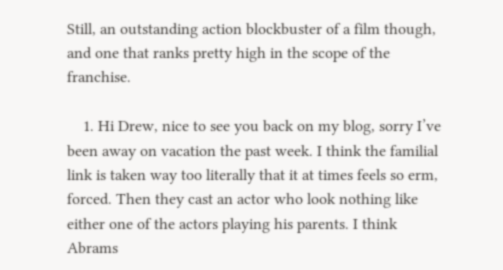Still, an outstanding action blockbuster of a film though, and one that ranks pretty high in the scope of the franchise.

    1. Hi Drew, nice to see you back on my blog, sorry I’ve been away on vacation the past week. I think the familial link is taken way too literally that it at times feels so erm, forced. Then they cast an actor who look nothing like either one of the actors playing his parents. I think Abrams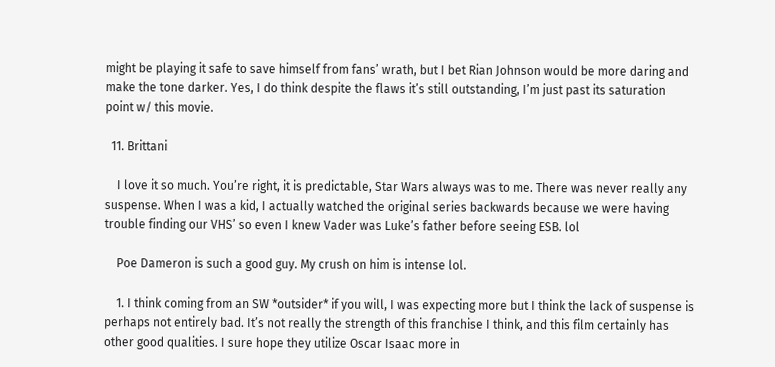might be playing it safe to save himself from fans’ wrath, but I bet Rian Johnson would be more daring and make the tone darker. Yes, I do think despite the flaws it’s still outstanding, I’m just past its saturation point w/ this movie.

  11. Brittani

    I love it so much. You’re right, it is predictable, Star Wars always was to me. There was never really any suspense. When I was a kid, I actually watched the original series backwards because we were having trouble finding our VHS’ so even I knew Vader was Luke’s father before seeing ESB. lol

    Poe Dameron is such a good guy. My crush on him is intense lol.

    1. I think coming from an SW *outsider* if you will, I was expecting more but I think the lack of suspense is perhaps not entirely bad. It’s not really the strength of this franchise I think, and this film certainly has other good qualities. I sure hope they utilize Oscar Isaac more in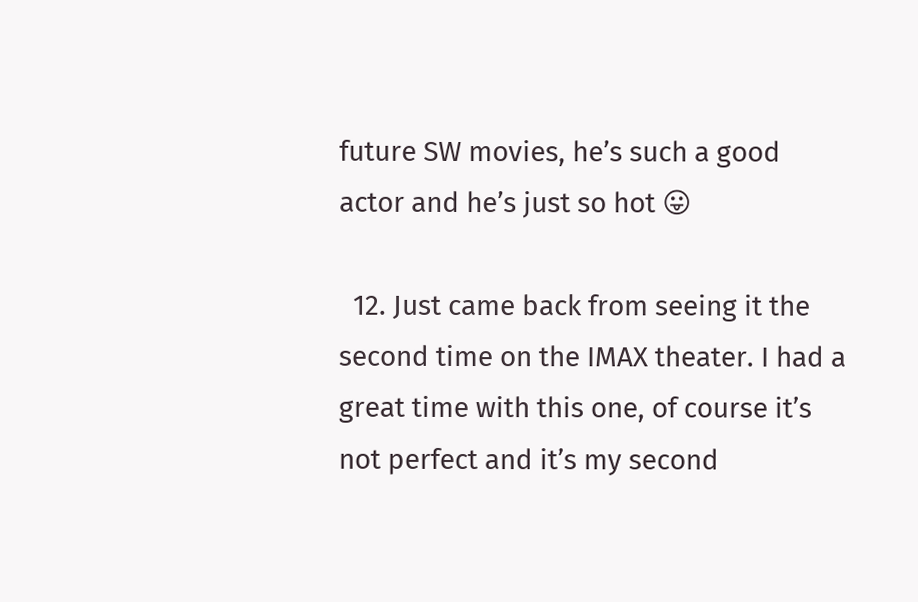future SW movies, he’s such a good actor and he’s just so hot 😛

  12. Just came back from seeing it the second time on the IMAX theater. I had a great time with this one, of course it’s not perfect and it’s my second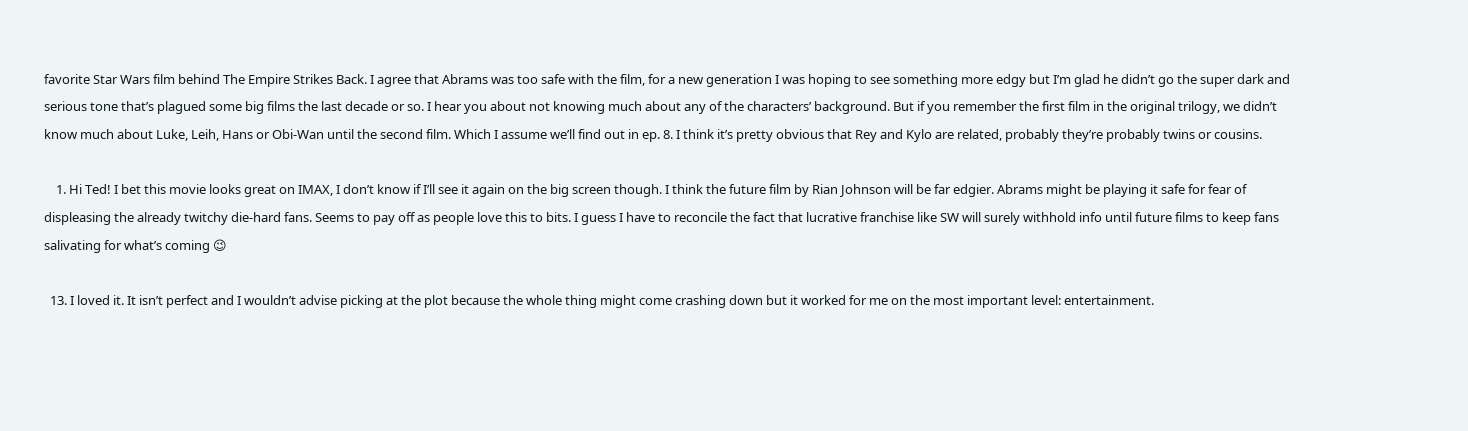favorite Star Wars film behind The Empire Strikes Back. I agree that Abrams was too safe with the film, for a new generation I was hoping to see something more edgy but I’m glad he didn’t go the super dark and serious tone that’s plagued some big films the last decade or so. I hear you about not knowing much about any of the characters’ background. But if you remember the first film in the original trilogy, we didn’t know much about Luke, Leih, Hans or Obi-Wan until the second film. Which I assume we’ll find out in ep. 8. I think it’s pretty obvious that Rey and Kylo are related, probably they’re probably twins or cousins.

    1. Hi Ted! I bet this movie looks great on IMAX, I don’t know if I’ll see it again on the big screen though. I think the future film by Rian Johnson will be far edgier. Abrams might be playing it safe for fear of displeasing the already twitchy die-hard fans. Seems to pay off as people love this to bits. I guess I have to reconcile the fact that lucrative franchise like SW will surely withhold info until future films to keep fans salivating for what’s coming 😉

  13. I loved it. It isn’t perfect and I wouldn’t advise picking at the plot because the whole thing might come crashing down but it worked for me on the most important level: entertainment.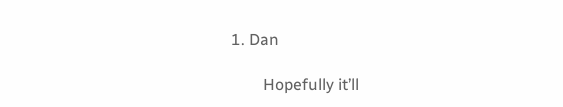1. Dan

        Hopefully it’ll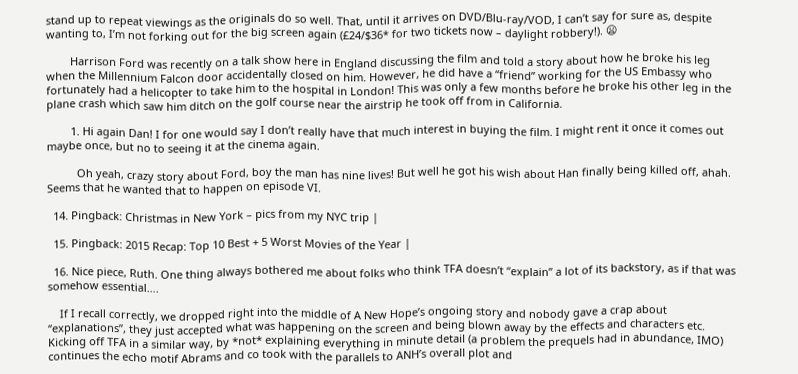stand up to repeat viewings as the originals do so well. That, until it arrives on DVD/Blu-ray/VOD, I can’t say for sure as, despite wanting to, I’m not forking out for the big screen again (£24/$36* for two tickets now – daylight robbery!). 😦

        Harrison Ford was recently on a talk show here in England discussing the film and told a story about how he broke his leg when the Millennium Falcon door accidentally closed on him. However, he did have a “friend” working for the US Embassy who fortunately had a helicopter to take him to the hospital in London! This was only a few months before he broke his other leg in the plane crash which saw him ditch on the golf course near the airstrip he took off from in California.

        1. Hi again Dan! I for one would say I don’t really have that much interest in buying the film. I might rent it once it comes out maybe once, but no to seeing it at the cinema again.

          Oh yeah, crazy story about Ford, boy the man has nine lives! But well he got his wish about Han finally being killed off, ahah. Seems that he wanted that to happen on episode VI.

  14. Pingback: Christmas in New York – pics from my NYC trip |

  15. Pingback: 2015 Recap: Top 10 Best + 5 Worst Movies of the Year |

  16. Nice piece, Ruth. One thing always bothered me about folks who think TFA doesn’t “explain” a lot of its backstory, as if that was somehow essential….

    If I recall correctly, we dropped right into the middle of A New Hope’s ongoing story and nobody gave a crap about “explanations”, they just accepted what was happening on the screen and being blown away by the effects and characters etc. Kicking off TFA in a similar way, by *not* explaining everything in minute detail (a problem the prequels had in abundance, IMO) continues the echo motif Abrams and co took with the parallels to ANH’s overall plot and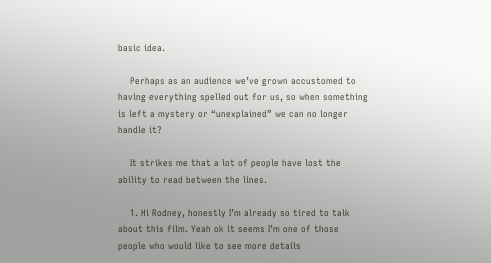basic idea.

    Perhaps as an audience we’ve grown accustomed to having everything spelled out for us, so when something is left a mystery or “unexplained” we can no longer handle it?

    It strikes me that a lot of people have lost the ability to read between the lines.

    1. Hi Rodney, honestly I’m already so tired to talk about this film. Yeah ok it seems I’m one of those people who would like to see more details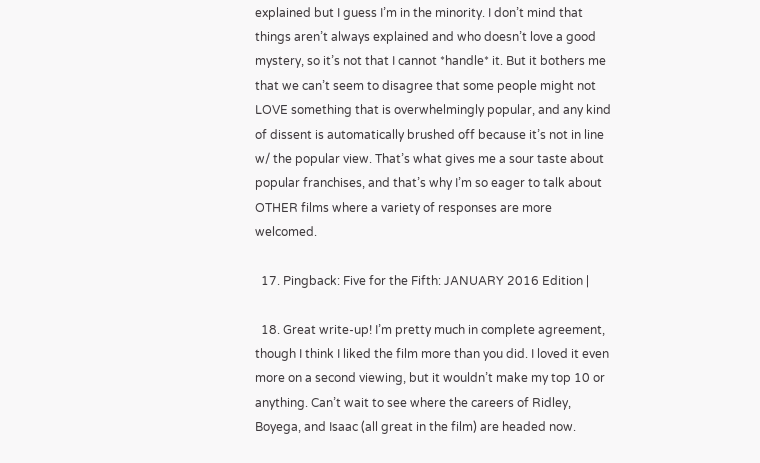explained but I guess I’m in the minority. I don’t mind that things aren’t always explained and who doesn’t love a good mystery, so it’s not that I cannot *handle* it. But it bothers me that we can’t seem to disagree that some people might not LOVE something that is overwhelmingly popular, and any kind of dissent is automatically brushed off because it’s not in line w/ the popular view. That’s what gives me a sour taste about popular franchises, and that’s why I’m so eager to talk about OTHER films where a variety of responses are more welcomed.

  17. Pingback: Five for the Fifth: JANUARY 2016 Edition |

  18. Great write-up! I’m pretty much in complete agreement, though I think I liked the film more than you did. I loved it even more on a second viewing, but it wouldn’t make my top 10 or anything. Can’t wait to see where the careers of Ridley, Boyega, and Isaac (all great in the film) are headed now.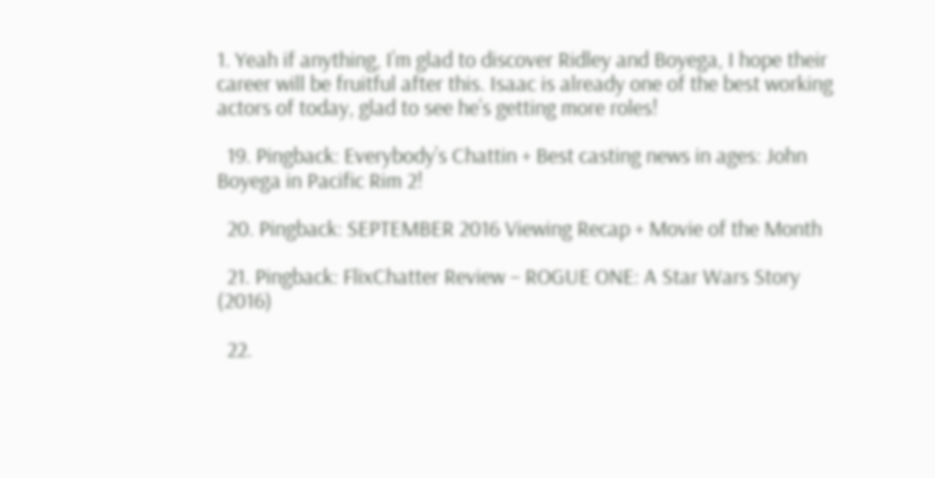1. Yeah if anything, I’m glad to discover Ridley and Boyega, I hope their career will be fruitful after this. Isaac is already one of the best working actors of today, glad to see he’s getting more roles!

  19. Pingback: Everybody’s Chattin + Best casting news in ages: John Boyega in Pacific Rim 2!

  20. Pingback: SEPTEMBER 2016 Viewing Recap + Movie of the Month

  21. Pingback: FlixChatter Review – ROGUE ONE: A Star Wars Story (2016)

  22.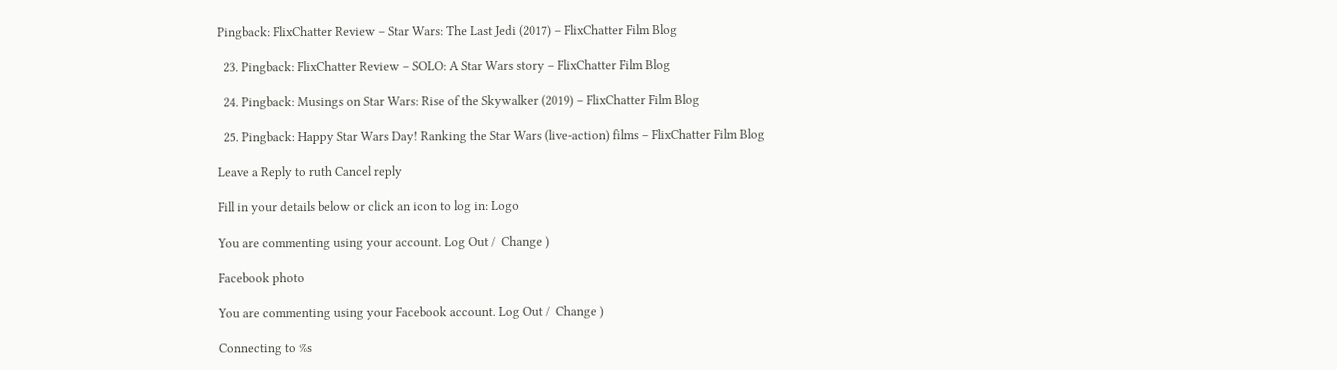Pingback: FlixChatter Review – Star Wars: The Last Jedi (2017) – FlixChatter Film Blog

  23. Pingback: FlixChatter Review – SOLO: A Star Wars story – FlixChatter Film Blog

  24. Pingback: Musings on Star Wars: Rise of the Skywalker (2019) – FlixChatter Film Blog

  25. Pingback: Happy Star Wars Day! Ranking the Star Wars (live-action) films – FlixChatter Film Blog

Leave a Reply to ruth Cancel reply

Fill in your details below or click an icon to log in: Logo

You are commenting using your account. Log Out /  Change )

Facebook photo

You are commenting using your Facebook account. Log Out /  Change )

Connecting to %s